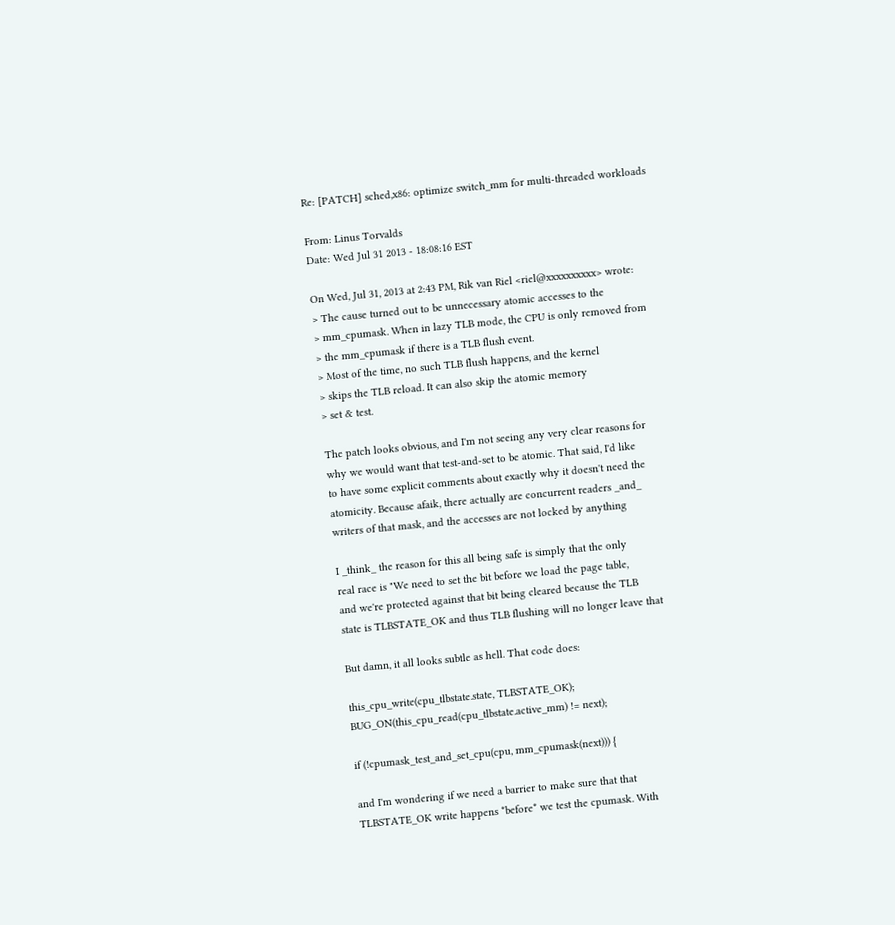Re: [PATCH] sched,x86: optimize switch_mm for multi-threaded workloads

From: Linus Torvalds
Date: Wed Jul 31 2013 - 18:08:16 EST

On Wed, Jul 31, 2013 at 2:43 PM, Rik van Riel <riel@xxxxxxxxxx> wrote:
> The cause turned out to be unnecessary atomic accesses to the
> mm_cpumask. When in lazy TLB mode, the CPU is only removed from
> the mm_cpumask if there is a TLB flush event.
> Most of the time, no such TLB flush happens, and the kernel
> skips the TLB reload. It can also skip the atomic memory
> set & test.

The patch looks obvious, and I'm not seeing any very clear reasons for
why we would want that test-and-set to be atomic. That said, I'd like
to have some explicit comments about exactly why it doesn't need the
atomicity. Because afaik, there actually are concurrent readers _and_
writers of that mask, and the accesses are not locked by anything

I _think_ the reason for this all being safe is simply that the only
real race is "We need to set the bit before we load the page table,
and we're protected against that bit being cleared because the TLB
state is TLBSTATE_OK and thus TLB flushing will no longer leave that

But damn, it all looks subtle as hell. That code does:

this_cpu_write(cpu_tlbstate.state, TLBSTATE_OK);
BUG_ON(this_cpu_read(cpu_tlbstate.active_mm) != next);

if (!cpumask_test_and_set_cpu(cpu, mm_cpumask(next))) {

and I'm wondering if we need a barrier to make sure that that
TLBSTATE_OK write happens *before* we test the cpumask. With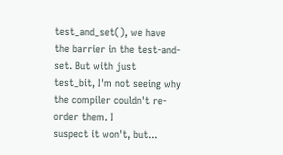test_and_set(), we have the barrier in the test-and-set. But with just
test_bit, I'm not seeing why the compiler couldn't re-order them. I
suspect it won't, but...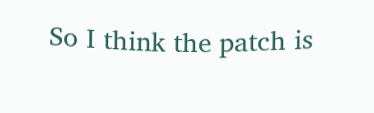So I think the patch is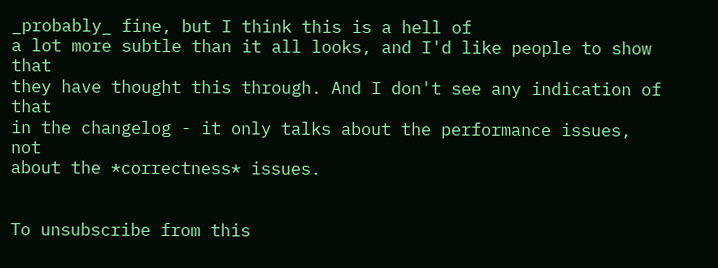_probably_ fine, but I think this is a hell of
a lot more subtle than it all looks, and I'd like people to show that
they have thought this through. And I don't see any indication of that
in the changelog - it only talks about the performance issues, not
about the *correctness* issues.


To unsubscribe from this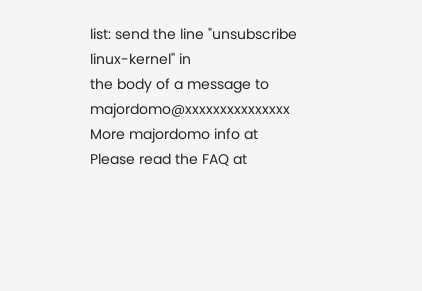list: send the line "unsubscribe linux-kernel" in
the body of a message to majordomo@xxxxxxxxxxxxxxx
More majordomo info at
Please read the FAQ at